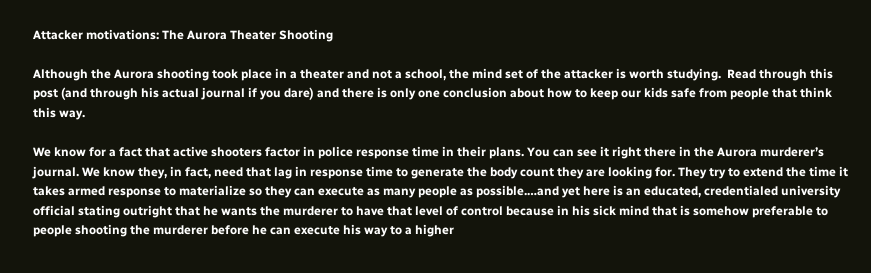Attacker motivations: The Aurora Theater Shooting

Although the Aurora shooting took place in a theater and not a school, the mind set of the attacker is worth studying.  Read through this post (and through his actual journal if you dare) and there is only one conclusion about how to keep our kids safe from people that think this way.

We know for a fact that active shooters factor in police response time in their plans. You can see it right there in the Aurora murderer’s journal. We know they, in fact, need that lag in response time to generate the body count they are looking for. They try to extend the time it takes armed response to materialize so they can execute as many people as possible.…and yet here is an educated, credentialed university official stating outright that he wants the murderer to have that level of control because in his sick mind that is somehow preferable to people shooting the murderer before he can execute his way to a higher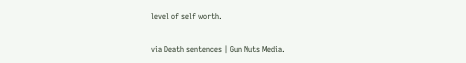level of self worth.

via Death sentences | Gun Nuts Media.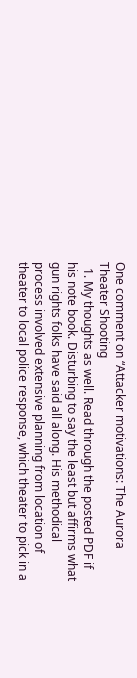One comment on “Attacker motivations: The Aurora Theater Shooting
  1. My thoughts as well. Read through the posted PDF if his note book. Disturbing to say the least but affirms what gun rights folks have said all along. His methodical process involved extensive planning from location of theater to local police response, which theater to pick in a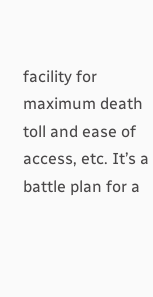facility for maximum death toll and ease of access, etc. It’s a battle plan for a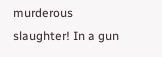murderous slaughter! In a gun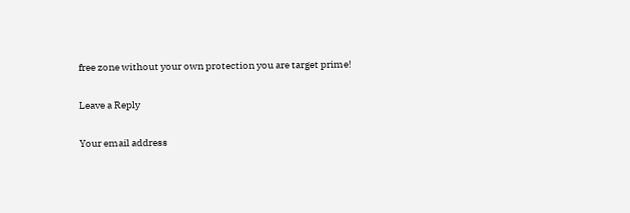free zone without your own protection you are target prime!

Leave a Reply

Your email address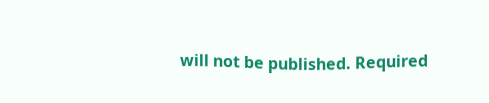will not be published. Required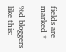fields are marked *

%d bloggers like this: